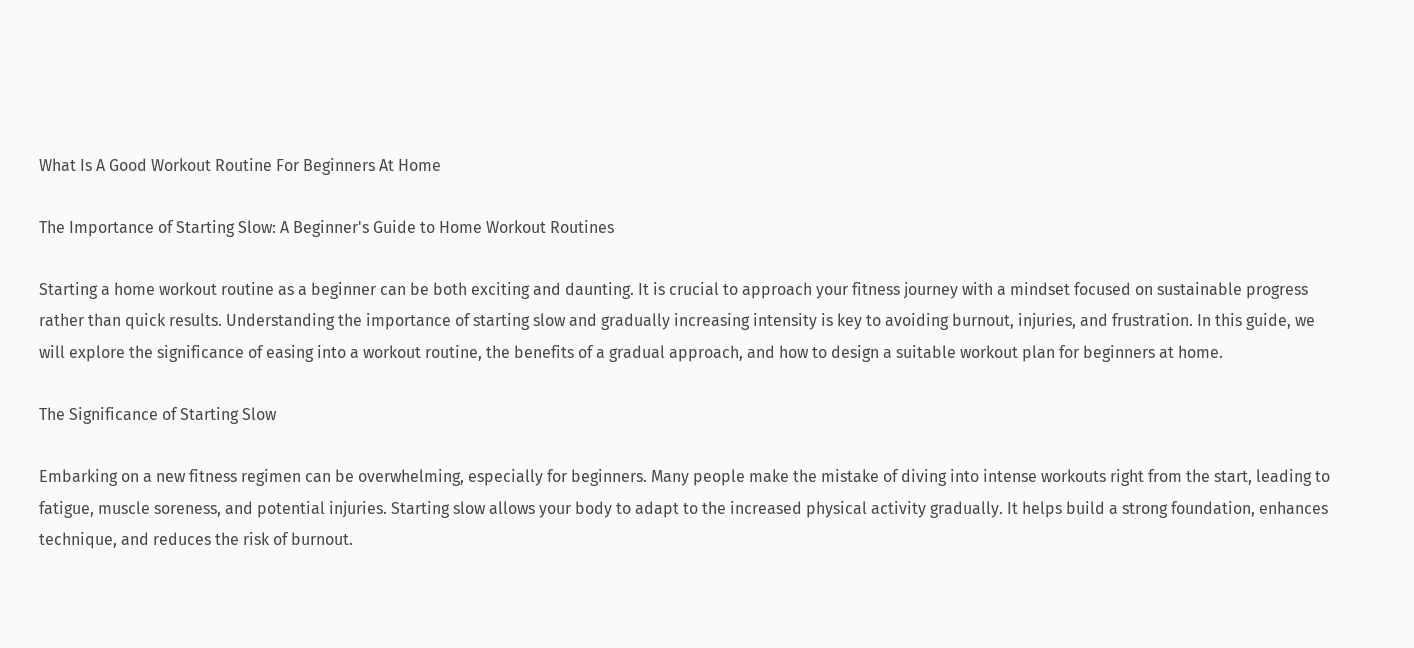What Is A Good Workout Routine For Beginners At Home

The Importance of Starting Slow: A Beginner's Guide to Home Workout Routines

Starting a home workout routine as a beginner can be both exciting and daunting. It is crucial to approach your fitness journey with a mindset focused on sustainable progress rather than quick results. Understanding the importance of starting slow and gradually increasing intensity is key to avoiding burnout, injuries, and frustration. In this guide, we will explore the significance of easing into a workout routine, the benefits of a gradual approach, and how to design a suitable workout plan for beginners at home.

The Significance of Starting Slow

Embarking on a new fitness regimen can be overwhelming, especially for beginners. Many people make the mistake of diving into intense workouts right from the start, leading to fatigue, muscle soreness, and potential injuries. Starting slow allows your body to adapt to the increased physical activity gradually. It helps build a strong foundation, enhances technique, and reduces the risk of burnout.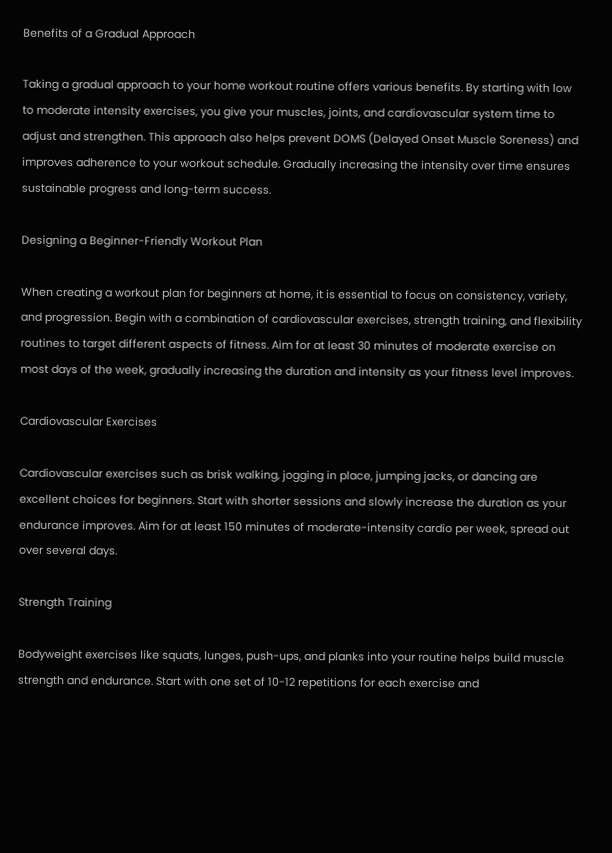Benefits of a Gradual Approach

Taking a gradual approach to your home workout routine offers various benefits. By starting with low to moderate intensity exercises, you give your muscles, joints, and cardiovascular system time to adjust and strengthen. This approach also helps prevent DOMS (Delayed Onset Muscle Soreness) and improves adherence to your workout schedule. Gradually increasing the intensity over time ensures sustainable progress and long-term success.

Designing a Beginner-Friendly Workout Plan

When creating a workout plan for beginners at home, it is essential to focus on consistency, variety, and progression. Begin with a combination of cardiovascular exercises, strength training, and flexibility routines to target different aspects of fitness. Aim for at least 30 minutes of moderate exercise on most days of the week, gradually increasing the duration and intensity as your fitness level improves.

Cardiovascular Exercises

Cardiovascular exercises such as brisk walking, jogging in place, jumping jacks, or dancing are excellent choices for beginners. Start with shorter sessions and slowly increase the duration as your endurance improves. Aim for at least 150 minutes of moderate-intensity cardio per week, spread out over several days.

Strength Training

Bodyweight exercises like squats, lunges, push-ups, and planks into your routine helps build muscle strength and endurance. Start with one set of 10-12 repetitions for each exercise and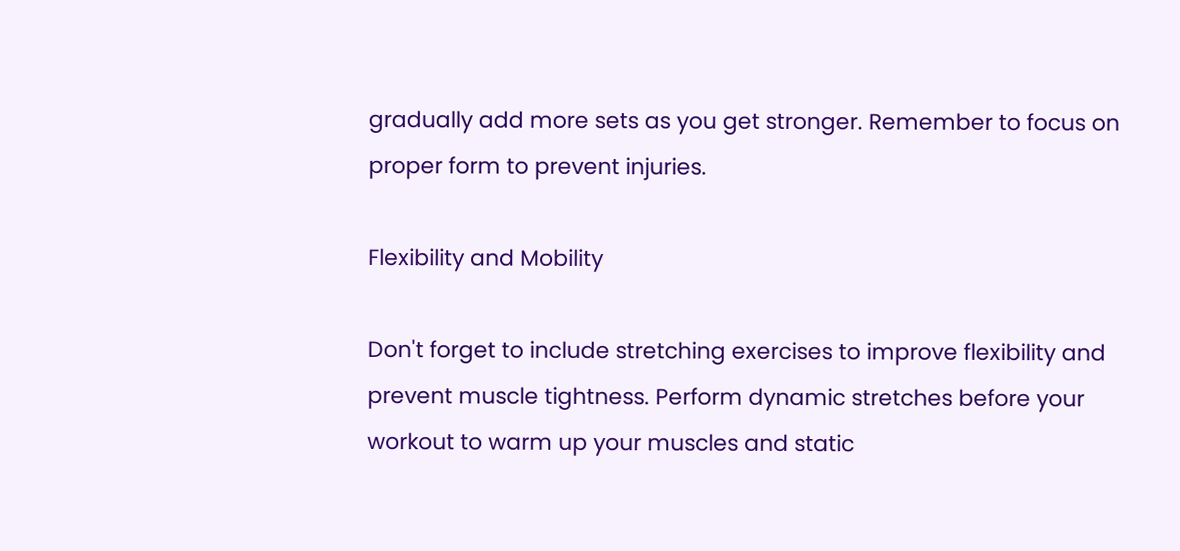gradually add more sets as you get stronger. Remember to focus on proper form to prevent injuries.

Flexibility and Mobility

Don't forget to include stretching exercises to improve flexibility and prevent muscle tightness. Perform dynamic stretches before your workout to warm up your muscles and static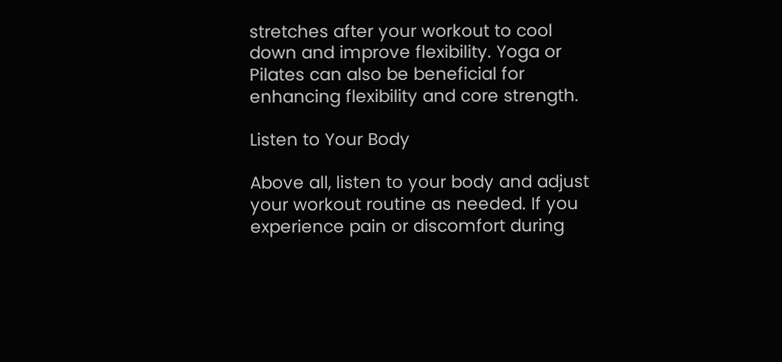stretches after your workout to cool down and improve flexibility. Yoga or Pilates can also be beneficial for enhancing flexibility and core strength.

Listen to Your Body

Above all, listen to your body and adjust your workout routine as needed. If you experience pain or discomfort during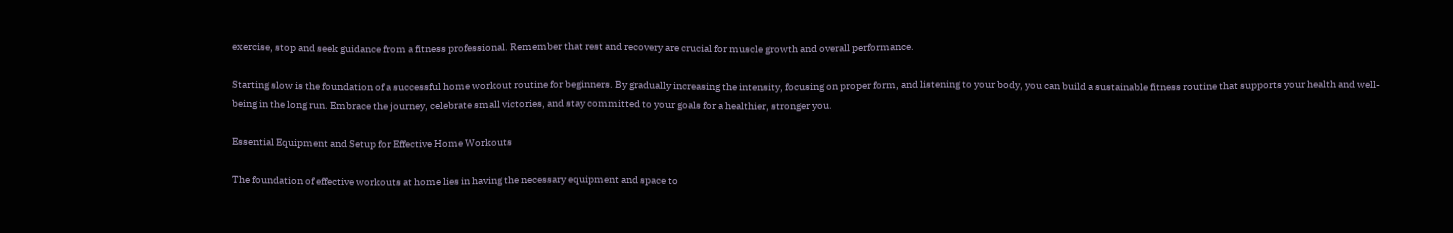exercise, stop and seek guidance from a fitness professional. Remember that rest and recovery are crucial for muscle growth and overall performance.

Starting slow is the foundation of a successful home workout routine for beginners. By gradually increasing the intensity, focusing on proper form, and listening to your body, you can build a sustainable fitness routine that supports your health and well-being in the long run. Embrace the journey, celebrate small victories, and stay committed to your goals for a healthier, stronger you.

Essential Equipment and Setup for Effective Home Workouts

The foundation of effective workouts at home lies in having the necessary equipment and space to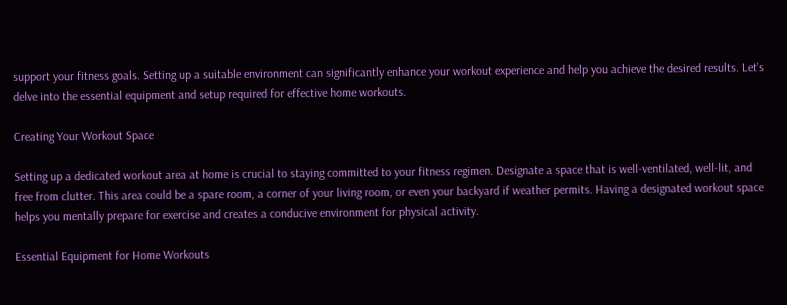support your fitness goals. Setting up a suitable environment can significantly enhance your workout experience and help you achieve the desired results. Let's delve into the essential equipment and setup required for effective home workouts.

Creating Your Workout Space

Setting up a dedicated workout area at home is crucial to staying committed to your fitness regimen. Designate a space that is well-ventilated, well-lit, and free from clutter. This area could be a spare room, a corner of your living room, or even your backyard if weather permits. Having a designated workout space helps you mentally prepare for exercise and creates a conducive environment for physical activity.

Essential Equipment for Home Workouts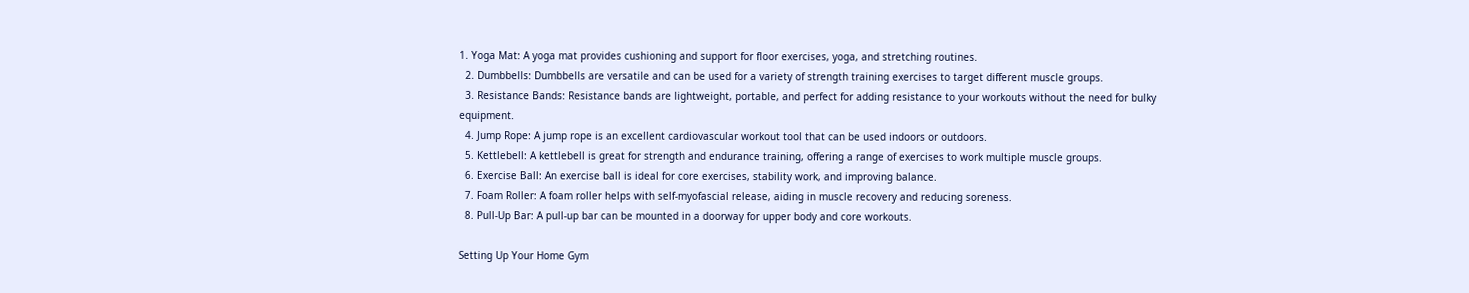1. Yoga Mat: A yoga mat provides cushioning and support for floor exercises, yoga, and stretching routines.
  2. Dumbbells: Dumbbells are versatile and can be used for a variety of strength training exercises to target different muscle groups.
  3. Resistance Bands: Resistance bands are lightweight, portable, and perfect for adding resistance to your workouts without the need for bulky equipment.
  4. Jump Rope: A jump rope is an excellent cardiovascular workout tool that can be used indoors or outdoors.
  5. Kettlebell: A kettlebell is great for strength and endurance training, offering a range of exercises to work multiple muscle groups.
  6. Exercise Ball: An exercise ball is ideal for core exercises, stability work, and improving balance.
  7. Foam Roller: A foam roller helps with self-myofascial release, aiding in muscle recovery and reducing soreness.
  8. Pull-Up Bar: A pull-up bar can be mounted in a doorway for upper body and core workouts.

Setting Up Your Home Gym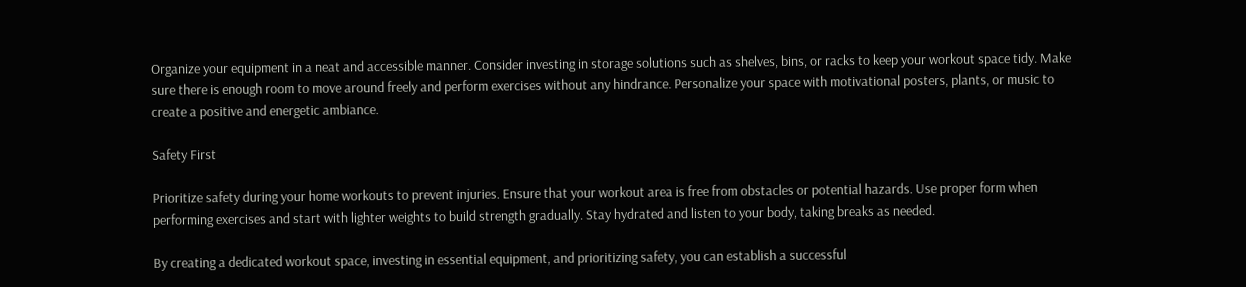Organize your equipment in a neat and accessible manner. Consider investing in storage solutions such as shelves, bins, or racks to keep your workout space tidy. Make sure there is enough room to move around freely and perform exercises without any hindrance. Personalize your space with motivational posters, plants, or music to create a positive and energetic ambiance.

Safety First

Prioritize safety during your home workouts to prevent injuries. Ensure that your workout area is free from obstacles or potential hazards. Use proper form when performing exercises and start with lighter weights to build strength gradually. Stay hydrated and listen to your body, taking breaks as needed.

By creating a dedicated workout space, investing in essential equipment, and prioritizing safety, you can establish a successful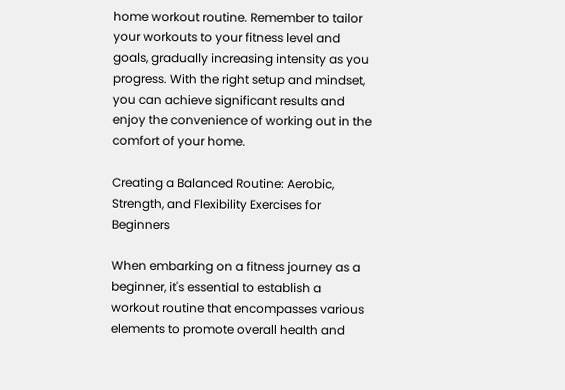home workout routine. Remember to tailor your workouts to your fitness level and goals, gradually increasing intensity as you progress. With the right setup and mindset, you can achieve significant results and enjoy the convenience of working out in the comfort of your home.

Creating a Balanced Routine: Aerobic, Strength, and Flexibility Exercises for Beginners

When embarking on a fitness journey as a beginner, it's essential to establish a workout routine that encompasses various elements to promote overall health and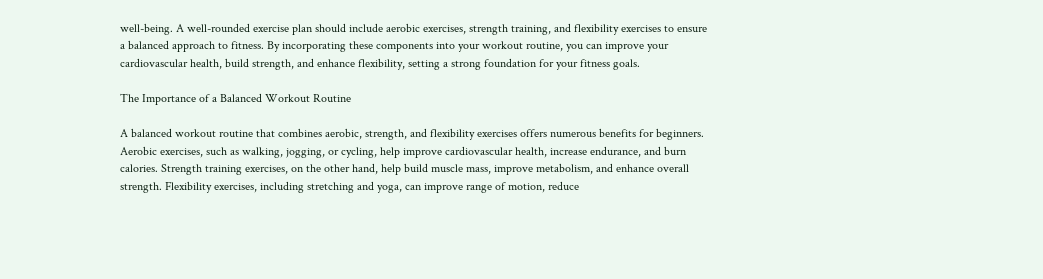well-being. A well-rounded exercise plan should include aerobic exercises, strength training, and flexibility exercises to ensure a balanced approach to fitness. By incorporating these components into your workout routine, you can improve your cardiovascular health, build strength, and enhance flexibility, setting a strong foundation for your fitness goals.

The Importance of a Balanced Workout Routine

A balanced workout routine that combines aerobic, strength, and flexibility exercises offers numerous benefits for beginners. Aerobic exercises, such as walking, jogging, or cycling, help improve cardiovascular health, increase endurance, and burn calories. Strength training exercises, on the other hand, help build muscle mass, improve metabolism, and enhance overall strength. Flexibility exercises, including stretching and yoga, can improve range of motion, reduce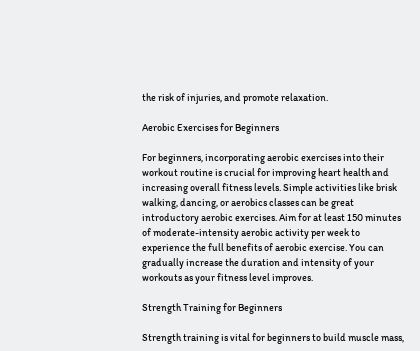the risk of injuries, and promote relaxation.

Aerobic Exercises for Beginners

For beginners, incorporating aerobic exercises into their workout routine is crucial for improving heart health and increasing overall fitness levels. Simple activities like brisk walking, dancing, or aerobics classes can be great introductory aerobic exercises. Aim for at least 150 minutes of moderate-intensity aerobic activity per week to experience the full benefits of aerobic exercise. You can gradually increase the duration and intensity of your workouts as your fitness level improves.

Strength Training for Beginners

Strength training is vital for beginners to build muscle mass,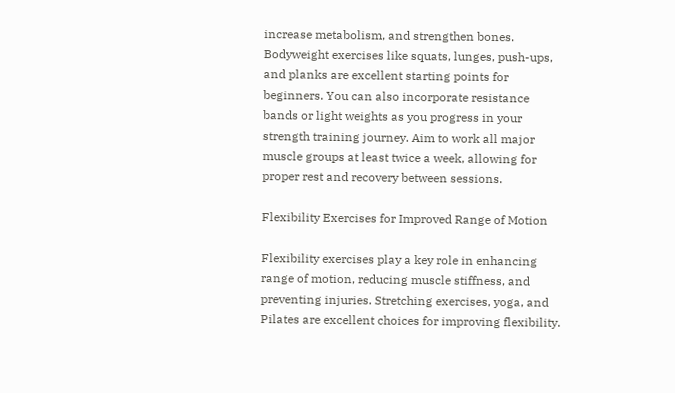increase metabolism, and strengthen bones. Bodyweight exercises like squats, lunges, push-ups, and planks are excellent starting points for beginners. You can also incorporate resistance bands or light weights as you progress in your strength training journey. Aim to work all major muscle groups at least twice a week, allowing for proper rest and recovery between sessions.

Flexibility Exercises for Improved Range of Motion

Flexibility exercises play a key role in enhancing range of motion, reducing muscle stiffness, and preventing injuries. Stretching exercises, yoga, and Pilates are excellent choices for improving flexibility.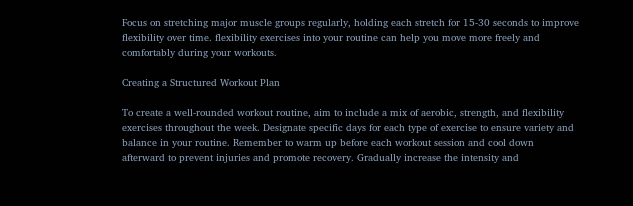Focus on stretching major muscle groups regularly, holding each stretch for 15-30 seconds to improve flexibility over time. flexibility exercises into your routine can help you move more freely and comfortably during your workouts.

Creating a Structured Workout Plan

To create a well-rounded workout routine, aim to include a mix of aerobic, strength, and flexibility exercises throughout the week. Designate specific days for each type of exercise to ensure variety and balance in your routine. Remember to warm up before each workout session and cool down afterward to prevent injuries and promote recovery. Gradually increase the intensity and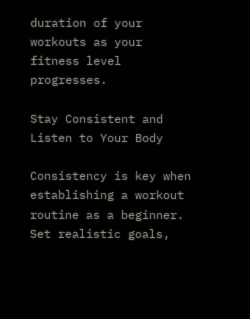duration of your workouts as your fitness level progresses.

Stay Consistent and Listen to Your Body

Consistency is key when establishing a workout routine as a beginner. Set realistic goals,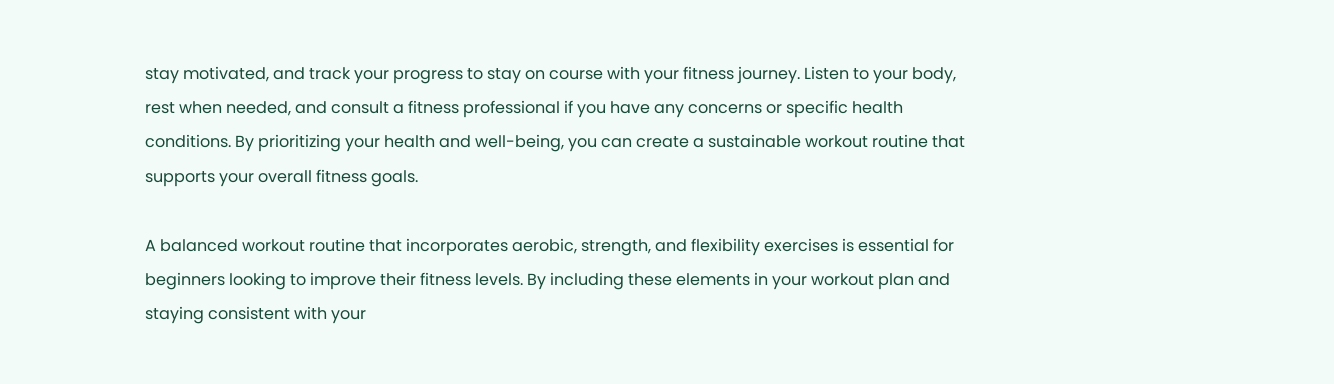stay motivated, and track your progress to stay on course with your fitness journey. Listen to your body, rest when needed, and consult a fitness professional if you have any concerns or specific health conditions. By prioritizing your health and well-being, you can create a sustainable workout routine that supports your overall fitness goals.

A balanced workout routine that incorporates aerobic, strength, and flexibility exercises is essential for beginners looking to improve their fitness levels. By including these elements in your workout plan and staying consistent with your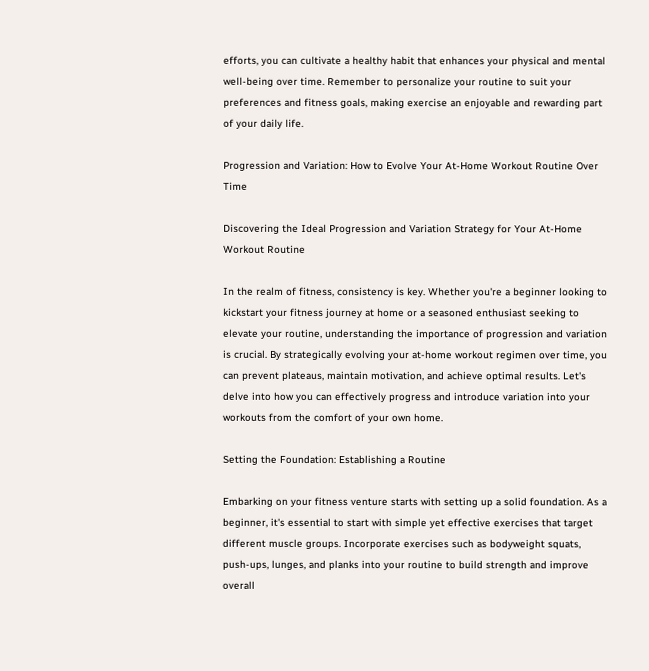efforts, you can cultivate a healthy habit that enhances your physical and mental well-being over time. Remember to personalize your routine to suit your preferences and fitness goals, making exercise an enjoyable and rewarding part of your daily life.

Progression and Variation: How to Evolve Your At-Home Workout Routine Over Time

Discovering the Ideal Progression and Variation Strategy for Your At-Home Workout Routine

In the realm of fitness, consistency is key. Whether you're a beginner looking to kickstart your fitness journey at home or a seasoned enthusiast seeking to elevate your routine, understanding the importance of progression and variation is crucial. By strategically evolving your at-home workout regimen over time, you can prevent plateaus, maintain motivation, and achieve optimal results. Let's delve into how you can effectively progress and introduce variation into your workouts from the comfort of your own home.

Setting the Foundation: Establishing a Routine

Embarking on your fitness venture starts with setting up a solid foundation. As a beginner, it's essential to start with simple yet effective exercises that target different muscle groups. Incorporate exercises such as bodyweight squats, push-ups, lunges, and planks into your routine to build strength and improve overall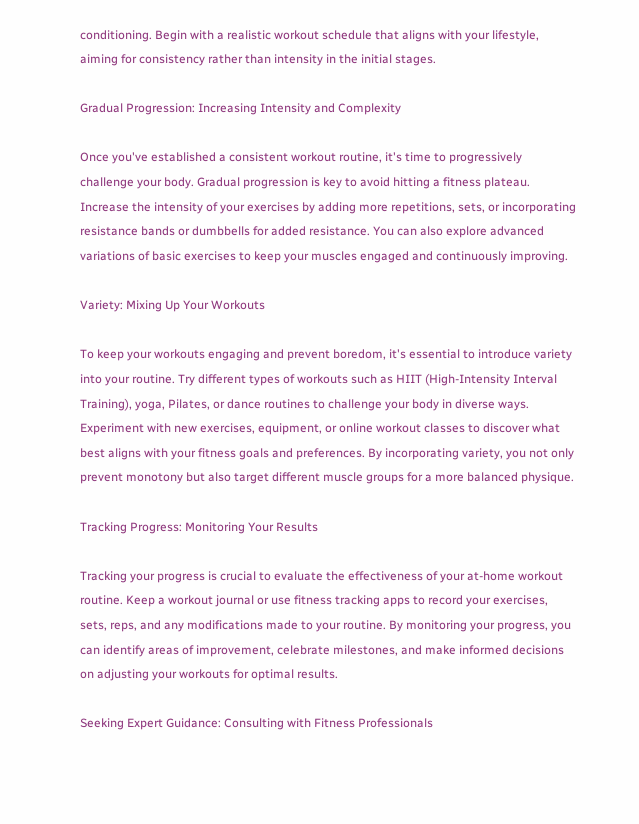conditioning. Begin with a realistic workout schedule that aligns with your lifestyle, aiming for consistency rather than intensity in the initial stages.

Gradual Progression: Increasing Intensity and Complexity

Once you've established a consistent workout routine, it's time to progressively challenge your body. Gradual progression is key to avoid hitting a fitness plateau. Increase the intensity of your exercises by adding more repetitions, sets, or incorporating resistance bands or dumbbells for added resistance. You can also explore advanced variations of basic exercises to keep your muscles engaged and continuously improving.

Variety: Mixing Up Your Workouts

To keep your workouts engaging and prevent boredom, it's essential to introduce variety into your routine. Try different types of workouts such as HIIT (High-Intensity Interval Training), yoga, Pilates, or dance routines to challenge your body in diverse ways. Experiment with new exercises, equipment, or online workout classes to discover what best aligns with your fitness goals and preferences. By incorporating variety, you not only prevent monotony but also target different muscle groups for a more balanced physique.

Tracking Progress: Monitoring Your Results

Tracking your progress is crucial to evaluate the effectiveness of your at-home workout routine. Keep a workout journal or use fitness tracking apps to record your exercises, sets, reps, and any modifications made to your routine. By monitoring your progress, you can identify areas of improvement, celebrate milestones, and make informed decisions on adjusting your workouts for optimal results.

Seeking Expert Guidance: Consulting with Fitness Professionals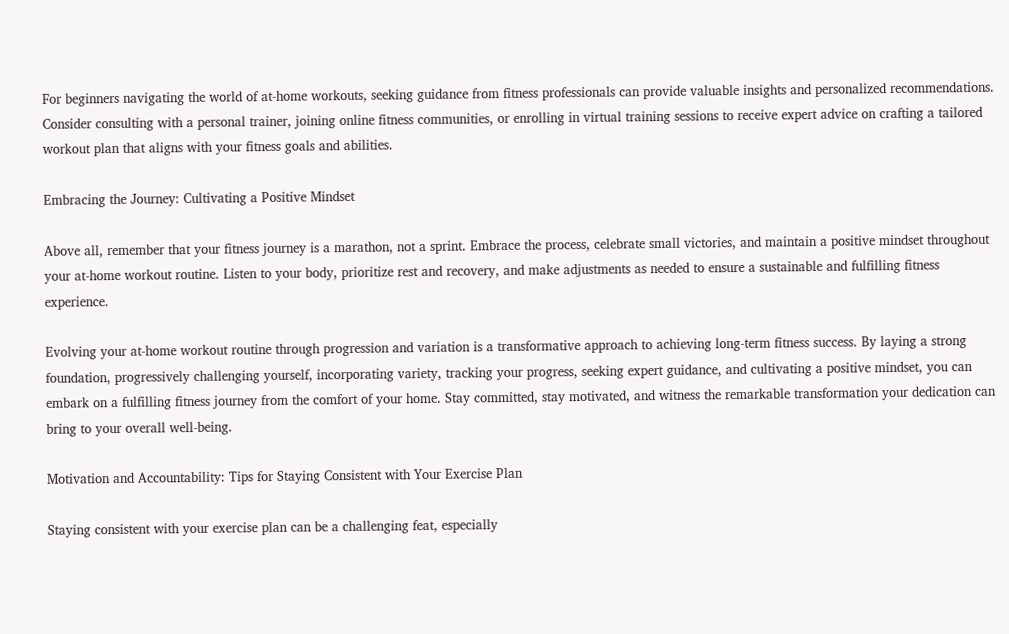For beginners navigating the world of at-home workouts, seeking guidance from fitness professionals can provide valuable insights and personalized recommendations. Consider consulting with a personal trainer, joining online fitness communities, or enrolling in virtual training sessions to receive expert advice on crafting a tailored workout plan that aligns with your fitness goals and abilities.

Embracing the Journey: Cultivating a Positive Mindset

Above all, remember that your fitness journey is a marathon, not a sprint. Embrace the process, celebrate small victories, and maintain a positive mindset throughout your at-home workout routine. Listen to your body, prioritize rest and recovery, and make adjustments as needed to ensure a sustainable and fulfilling fitness experience.

Evolving your at-home workout routine through progression and variation is a transformative approach to achieving long-term fitness success. By laying a strong foundation, progressively challenging yourself, incorporating variety, tracking your progress, seeking expert guidance, and cultivating a positive mindset, you can embark on a fulfilling fitness journey from the comfort of your home. Stay committed, stay motivated, and witness the remarkable transformation your dedication can bring to your overall well-being.

Motivation and Accountability: Tips for Staying Consistent with Your Exercise Plan

Staying consistent with your exercise plan can be a challenging feat, especially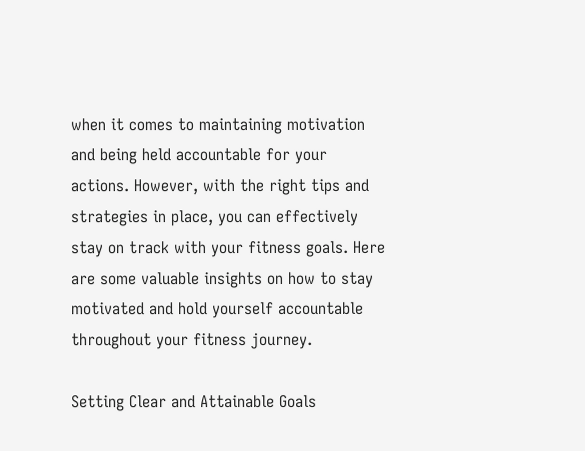when it comes to maintaining motivation and being held accountable for your actions. However, with the right tips and strategies in place, you can effectively stay on track with your fitness goals. Here are some valuable insights on how to stay motivated and hold yourself accountable throughout your fitness journey.

Setting Clear and Attainable Goals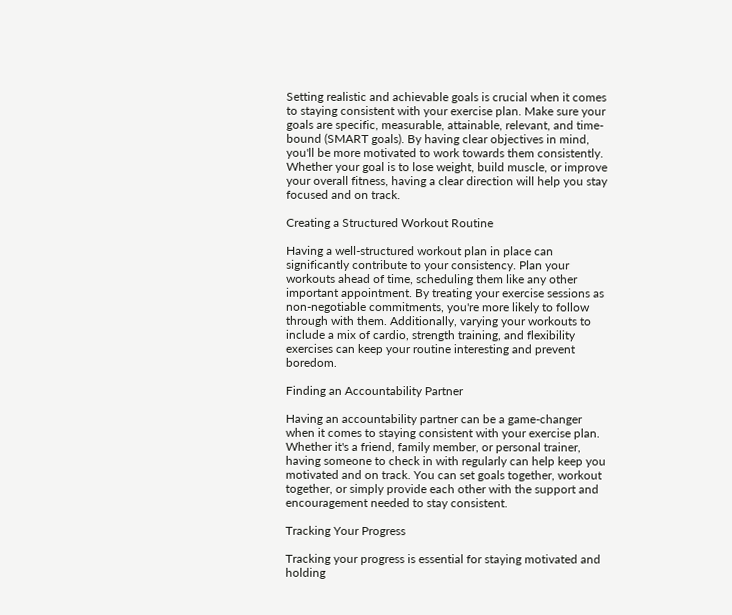Setting realistic and achievable goals is crucial when it comes to staying consistent with your exercise plan. Make sure your goals are specific, measurable, attainable, relevant, and time-bound (SMART goals). By having clear objectives in mind, you'll be more motivated to work towards them consistently. Whether your goal is to lose weight, build muscle, or improve your overall fitness, having a clear direction will help you stay focused and on track.

Creating a Structured Workout Routine

Having a well-structured workout plan in place can significantly contribute to your consistency. Plan your workouts ahead of time, scheduling them like any other important appointment. By treating your exercise sessions as non-negotiable commitments, you're more likely to follow through with them. Additionally, varying your workouts to include a mix of cardio, strength training, and flexibility exercises can keep your routine interesting and prevent boredom.

Finding an Accountability Partner

Having an accountability partner can be a game-changer when it comes to staying consistent with your exercise plan. Whether it's a friend, family member, or personal trainer, having someone to check in with regularly can help keep you motivated and on track. You can set goals together, workout together, or simply provide each other with the support and encouragement needed to stay consistent.

Tracking Your Progress

Tracking your progress is essential for staying motivated and holding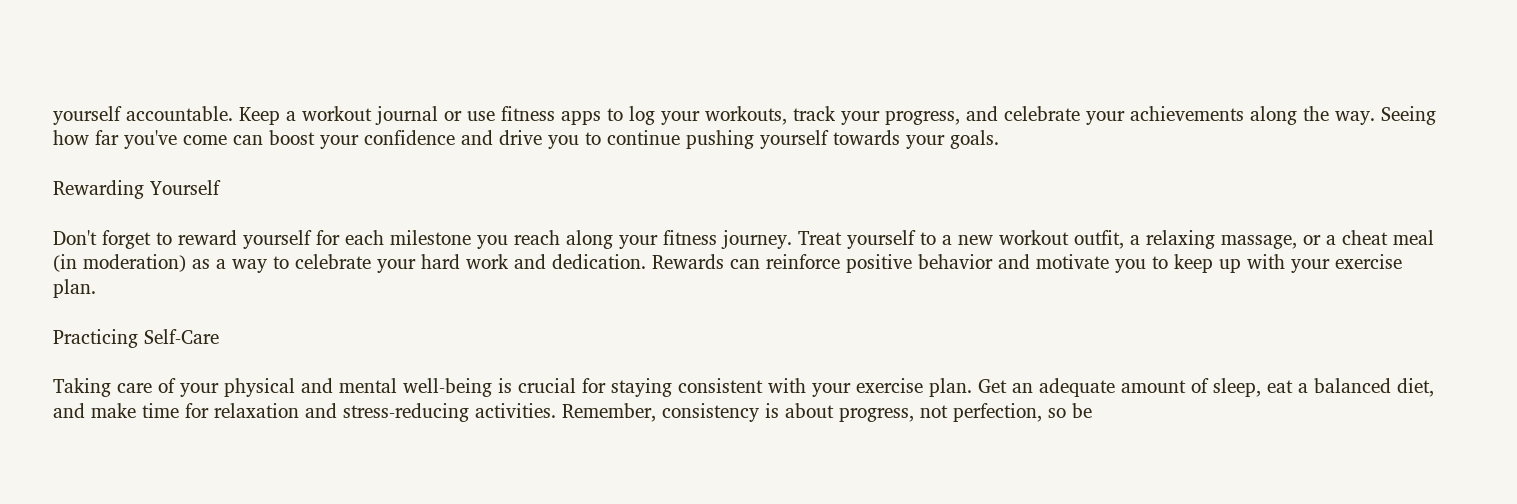yourself accountable. Keep a workout journal or use fitness apps to log your workouts, track your progress, and celebrate your achievements along the way. Seeing how far you've come can boost your confidence and drive you to continue pushing yourself towards your goals.

Rewarding Yourself

Don't forget to reward yourself for each milestone you reach along your fitness journey. Treat yourself to a new workout outfit, a relaxing massage, or a cheat meal (in moderation) as a way to celebrate your hard work and dedication. Rewards can reinforce positive behavior and motivate you to keep up with your exercise plan.

Practicing Self-Care

Taking care of your physical and mental well-being is crucial for staying consistent with your exercise plan. Get an adequate amount of sleep, eat a balanced diet, and make time for relaxation and stress-reducing activities. Remember, consistency is about progress, not perfection, so be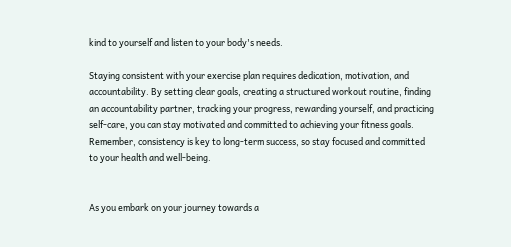kind to yourself and listen to your body's needs.

Staying consistent with your exercise plan requires dedication, motivation, and accountability. By setting clear goals, creating a structured workout routine, finding an accountability partner, tracking your progress, rewarding yourself, and practicing self-care, you can stay motivated and committed to achieving your fitness goals. Remember, consistency is key to long-term success, so stay focused and committed to your health and well-being.


As you embark on your journey towards a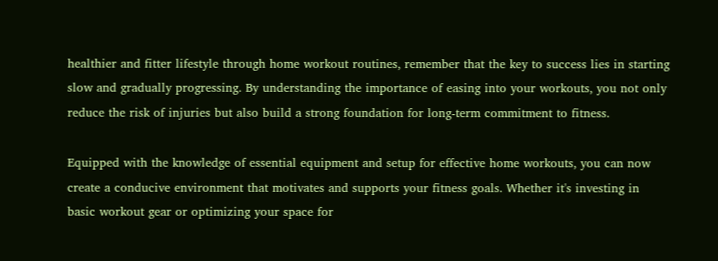healthier and fitter lifestyle through home workout routines, remember that the key to success lies in starting slow and gradually progressing. By understanding the importance of easing into your workouts, you not only reduce the risk of injuries but also build a strong foundation for long-term commitment to fitness.

Equipped with the knowledge of essential equipment and setup for effective home workouts, you can now create a conducive environment that motivates and supports your fitness goals. Whether it's investing in basic workout gear or optimizing your space for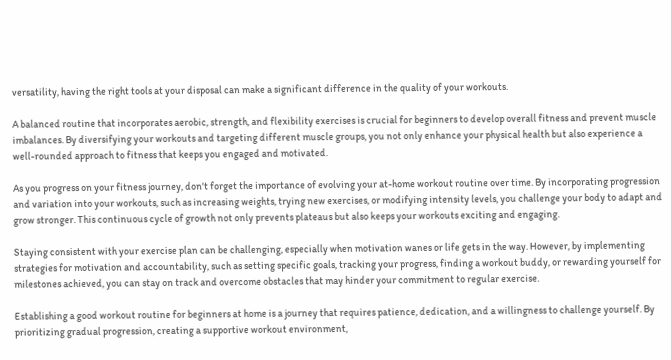versatility, having the right tools at your disposal can make a significant difference in the quality of your workouts.

A balanced routine that incorporates aerobic, strength, and flexibility exercises is crucial for beginners to develop overall fitness and prevent muscle imbalances. By diversifying your workouts and targeting different muscle groups, you not only enhance your physical health but also experience a well-rounded approach to fitness that keeps you engaged and motivated.

As you progress on your fitness journey, don't forget the importance of evolving your at-home workout routine over time. By incorporating progression and variation into your workouts, such as increasing weights, trying new exercises, or modifying intensity levels, you challenge your body to adapt and grow stronger. This continuous cycle of growth not only prevents plateaus but also keeps your workouts exciting and engaging.

Staying consistent with your exercise plan can be challenging, especially when motivation wanes or life gets in the way. However, by implementing strategies for motivation and accountability, such as setting specific goals, tracking your progress, finding a workout buddy, or rewarding yourself for milestones achieved, you can stay on track and overcome obstacles that may hinder your commitment to regular exercise.

Establishing a good workout routine for beginners at home is a journey that requires patience, dedication, and a willingness to challenge yourself. By prioritizing gradual progression, creating a supportive workout environment,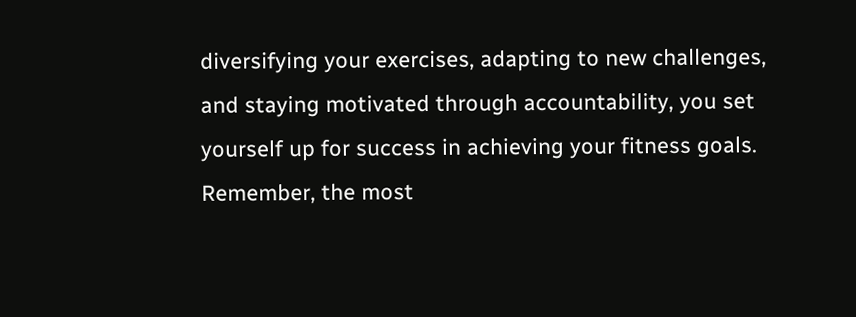diversifying your exercises, adapting to new challenges, and staying motivated through accountability, you set yourself up for success in achieving your fitness goals. Remember, the most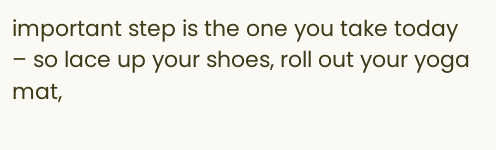important step is the one you take today – so lace up your shoes, roll out your yoga mat,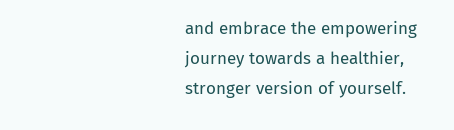and embrace the empowering journey towards a healthier, stronger version of yourself.